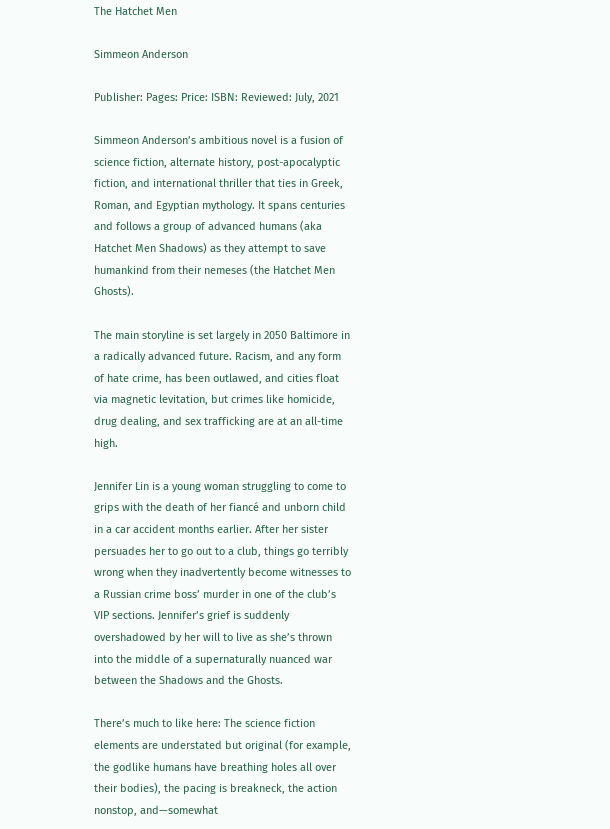The Hatchet Men

Simmeon Anderson

Publisher: Pages: Price: ISBN: Reviewed: July, 2021

Simmeon Anderson’s ambitious novel is a fusion of science fiction, alternate history, post-apocalyptic fiction, and international thriller that ties in Greek, Roman, and Egyptian mythology. It spans centuries and follows a group of advanced humans (aka Hatchet Men Shadows) as they attempt to save humankind from their nemeses (the Hatchet Men Ghosts).

The main storyline is set largely in 2050 Baltimore in a radically advanced future. Racism, and any form of hate crime, has been outlawed, and cities float via magnetic levitation, but crimes like homicide, drug dealing, and sex trafficking are at an all-time high.

Jennifer Lin is a young woman struggling to come to grips with the death of her fiancé and unborn child in a car accident months earlier. After her sister persuades her to go out to a club, things go terribly wrong when they inadvertently become witnesses to a Russian crime boss’ murder in one of the club’s VIP sections. Jennifer’s grief is suddenly overshadowed by her will to live as she’s thrown into the middle of a supernaturally nuanced war between the Shadows and the Ghosts.

There’s much to like here: The science fiction elements are understated but original (for example, the godlike humans have breathing holes all over their bodies), the pacing is breakneck, the action nonstop, and—somewhat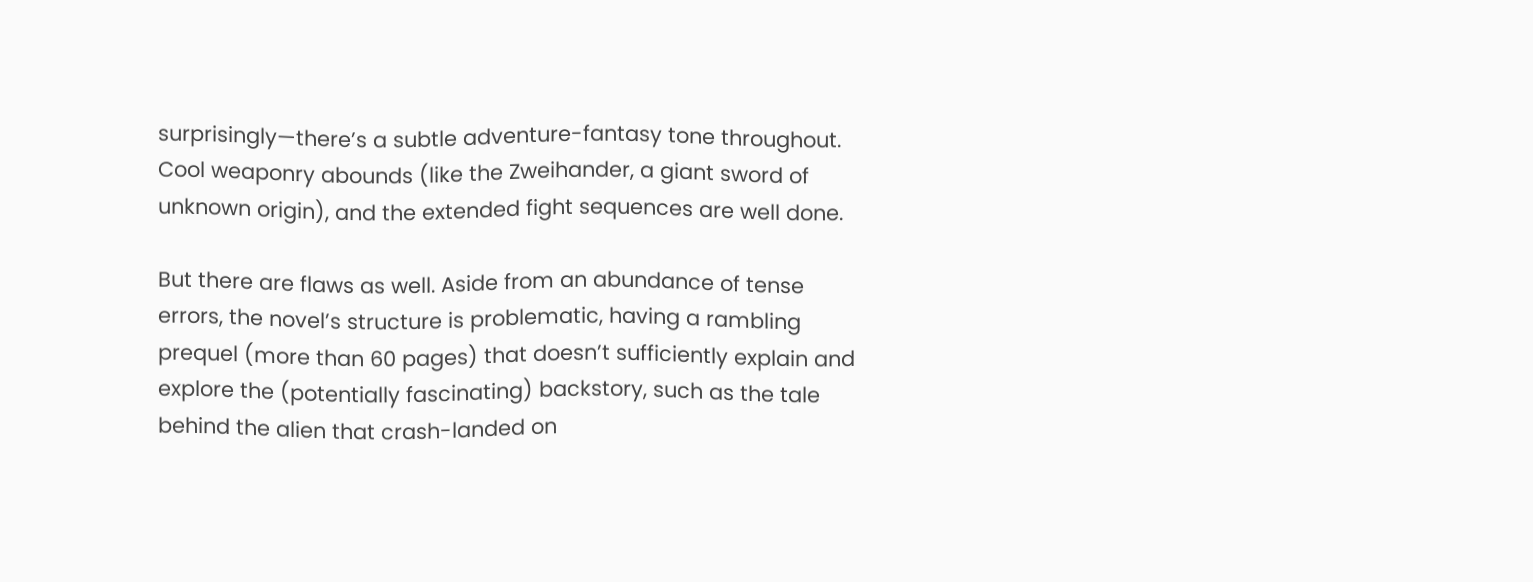surprisingly—there’s a subtle adventure-fantasy tone throughout. Cool weaponry abounds (like the Zweihander, a giant sword of unknown origin), and the extended fight sequences are well done.

But there are flaws as well. Aside from an abundance of tense errors, the novel’s structure is problematic, having a rambling prequel (more than 60 pages) that doesn’t sufficiently explain and explore the (potentially fascinating) backstory, such as the tale behind the alien that crash-landed on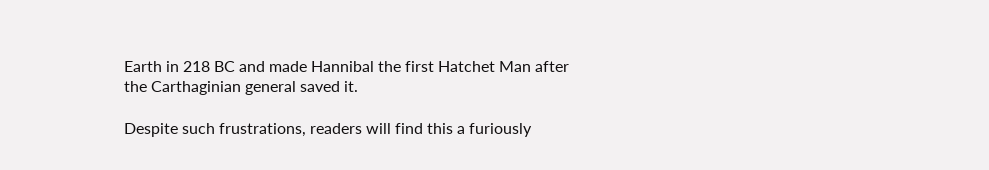Earth in 218 BC and made Hannibal the first Hatchet Man after the Carthaginian general saved it.

Despite such frustrations, readers will find this a furiously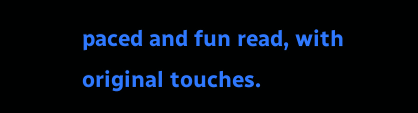paced and fun read, with original touches.